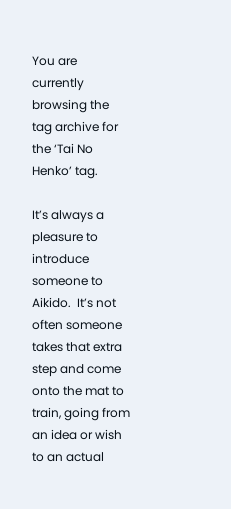You are currently browsing the tag archive for the ‘Tai No Henko’ tag.

It’s always a pleasure to introduce someone to Aikido.  It’s not often someone takes that extra step and come onto the mat to train, going from an idea or wish to an actual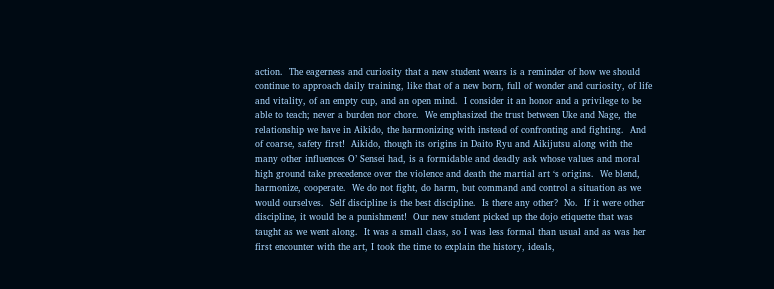action.  The eagerness and curiosity that a new student wears is a reminder of how we should continue to approach daily training, like that of a new born, full of wonder and curiosity, of life and vitality, of an empty cup, and an open mind.  I consider it an honor and a privilege to be able to teach; never a burden nor chore.  We emphasized the trust between Uke and Nage, the relationship we have in Aikido, the harmonizing with instead of confronting and fighting.  And of coarse, safety first!  Aikido, though its origins in Daito Ryu and Aikijutsu along with the many other influences O’ Sensei had, is a formidable and deadly ask whose values and moral high ground take precedence over the violence and death the martial art ‘s origins.  We blend, harmonize, cooperate.  We do not fight, do harm, but command and control a situation as we would ourselves.  Self discipline is the best discipline.  Is there any other?  No.  If it were other discipline, it would be a punishment!  Our new student picked up the dojo etiquette that was taught as we went along.  It was a small class, so I was less formal than usual and as was her first encounter with the art, I took the time to explain the history, ideals,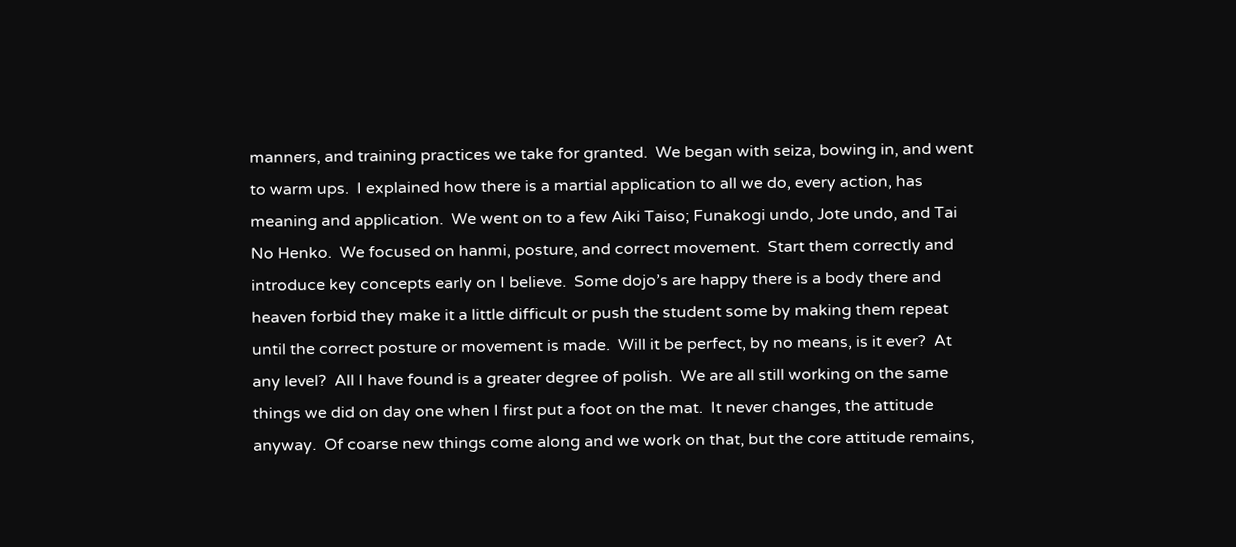manners, and training practices we take for granted.  We began with seiza, bowing in, and went to warm ups.  I explained how there is a martial application to all we do, every action, has meaning and application.  We went on to a few Aiki Taiso; Funakogi undo, Jote undo, and Tai No Henko.  We focused on hanmi, posture, and correct movement.  Start them correctly and introduce key concepts early on I believe.  Some dojo’s are happy there is a body there and heaven forbid they make it a little difficult or push the student some by making them repeat until the correct posture or movement is made.  Will it be perfect, by no means, is it ever?  At any level?  All I have found is a greater degree of polish.  We are all still working on the same things we did on day one when I first put a foot on the mat.  It never changes, the attitude anyway.  Of coarse new things come along and we work on that, but the core attitude remains,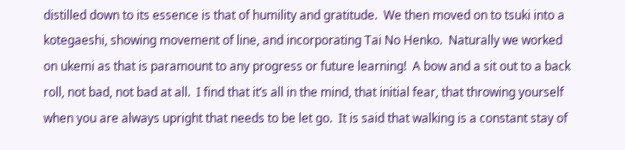distilled down to its essence is that of humility and gratitude.  We then moved on to tsuki into a kotegaeshi, showing movement of line, and incorporating Tai No Henko.  Naturally we worked on ukemi as that is paramount to any progress or future learning!  A bow and a sit out to a back roll, not bad, not bad at all.  I find that it’s all in the mind, that initial fear, that throwing yourself when you are always upright that needs to be let go.  It is said that walking is a constant stay of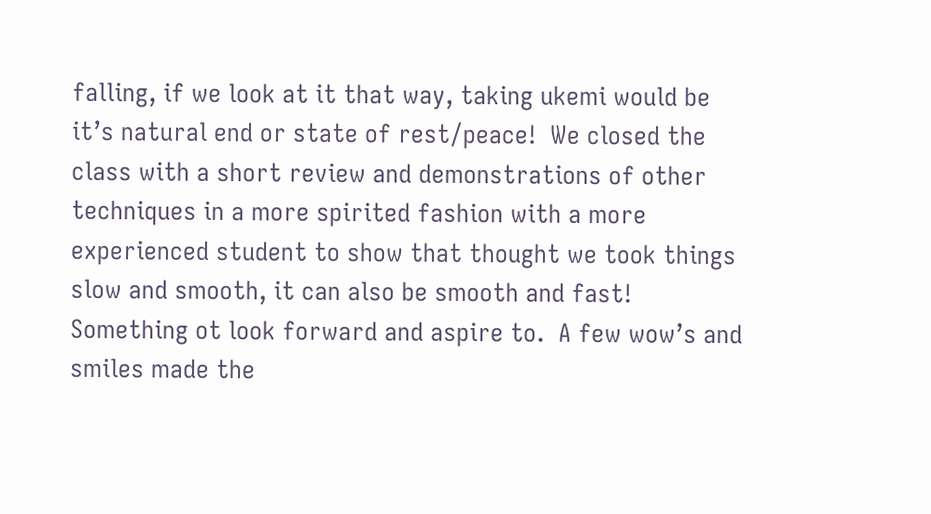falling, if we look at it that way, taking ukemi would be it’s natural end or state of rest/peace!  We closed the class with a short review and demonstrations of other techniques in a more spirited fashion with a more experienced student to show that thought we took things slow and smooth, it can also be smooth and fast!  Something ot look forward and aspire to.  A few wow’s and smiles made the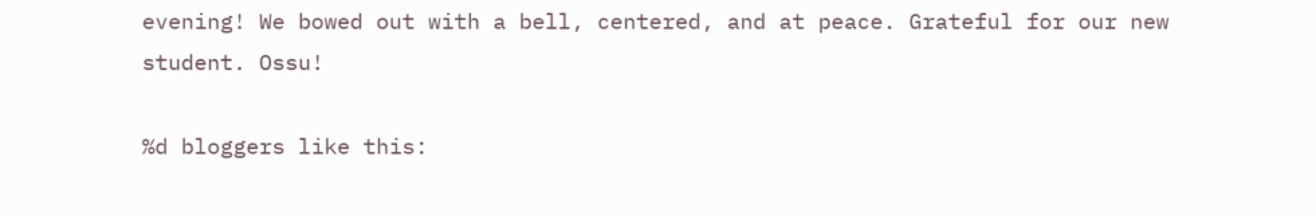evening! We bowed out with a bell, centered, and at peace. Grateful for our new student. Ossu!

%d bloggers like this: